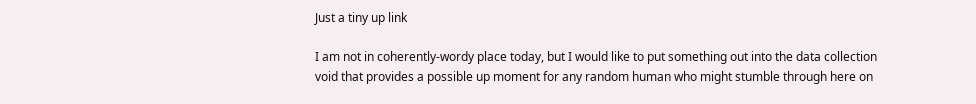Just a tiny up link

I am not in coherently-wordy place today, but I would like to put something out into the data collection void that provides a possible up moment for any random human who might stumble through here on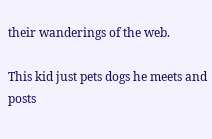their wanderings of the web.

This kid just pets dogs he meets and posts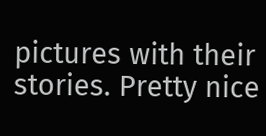pictures with their stories. Pretty nice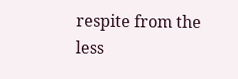respite from the less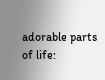adorable parts of life: